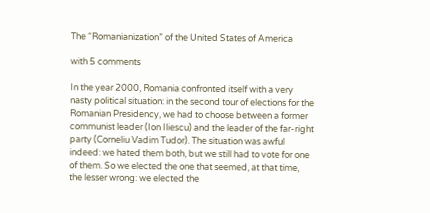The “Romanianization” of the United States of America

with 5 comments

In the year 2000, Romania confronted itself with a very nasty political situation: in the second tour of elections for the Romanian Presidency, we had to choose between a former communist leader (Ion Iliescu) and the leader of the far-right party (Corneliu Vadim Tudor). The situation was awful indeed: we hated them both, but we still had to vote for one of them. So we elected the one that seemed, at that time, the lesser wrong: we elected the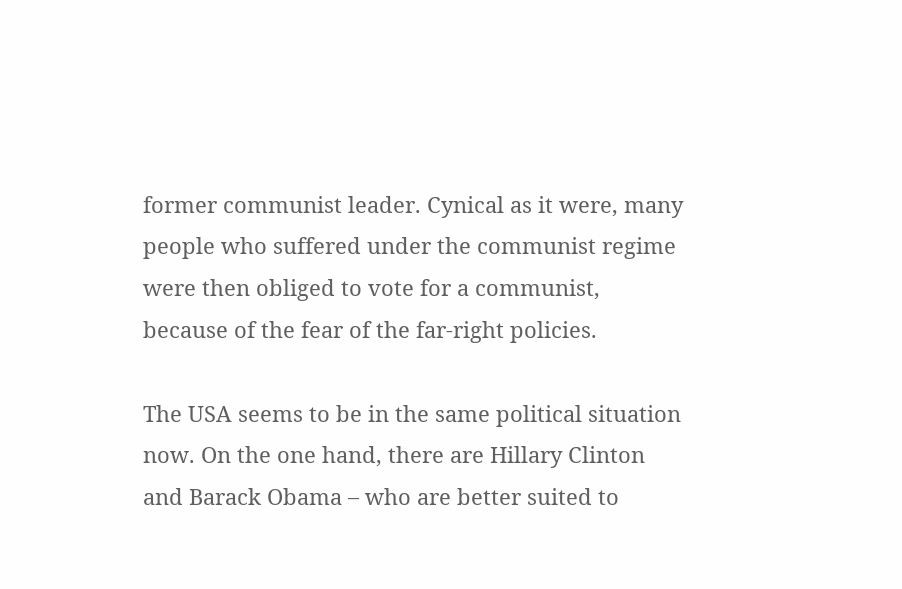former communist leader. Cynical as it were, many people who suffered under the communist regime were then obliged to vote for a communist, because of the fear of the far-right policies.

The USA seems to be in the same political situation now. On the one hand, there are Hillary Clinton and Barack Obama – who are better suited to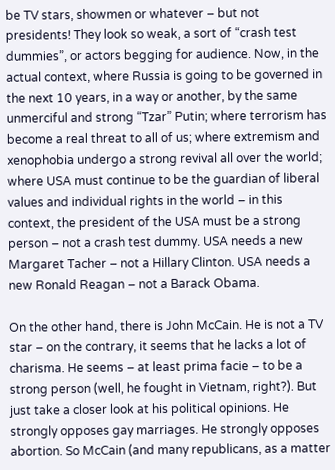be TV stars, showmen or whatever – but not presidents! They look so weak, a sort of “crash test dummies”, or actors begging for audience. Now, in the actual context, where Russia is going to be governed in the next 10 years, in a way or another, by the same unmerciful and strong “Tzar” Putin; where terrorism has become a real threat to all of us; where extremism and xenophobia undergo a strong revival all over the world; where USA must continue to be the guardian of liberal values and individual rights in the world – in this context, the president of the USA must be a strong person – not a crash test dummy. USA needs a new Margaret Tacher – not a Hillary Clinton. USA needs a new Ronald Reagan – not a Barack Obama.

On the other hand, there is John McCain. He is not a TV star – on the contrary, it seems that he lacks a lot of charisma. He seems – at least prima facie – to be a strong person (well, he fought in Vietnam, right?). But just take a closer look at his political opinions. He strongly opposes gay marriages. He strongly opposes abortion. So McCain (and many republicans, as a matter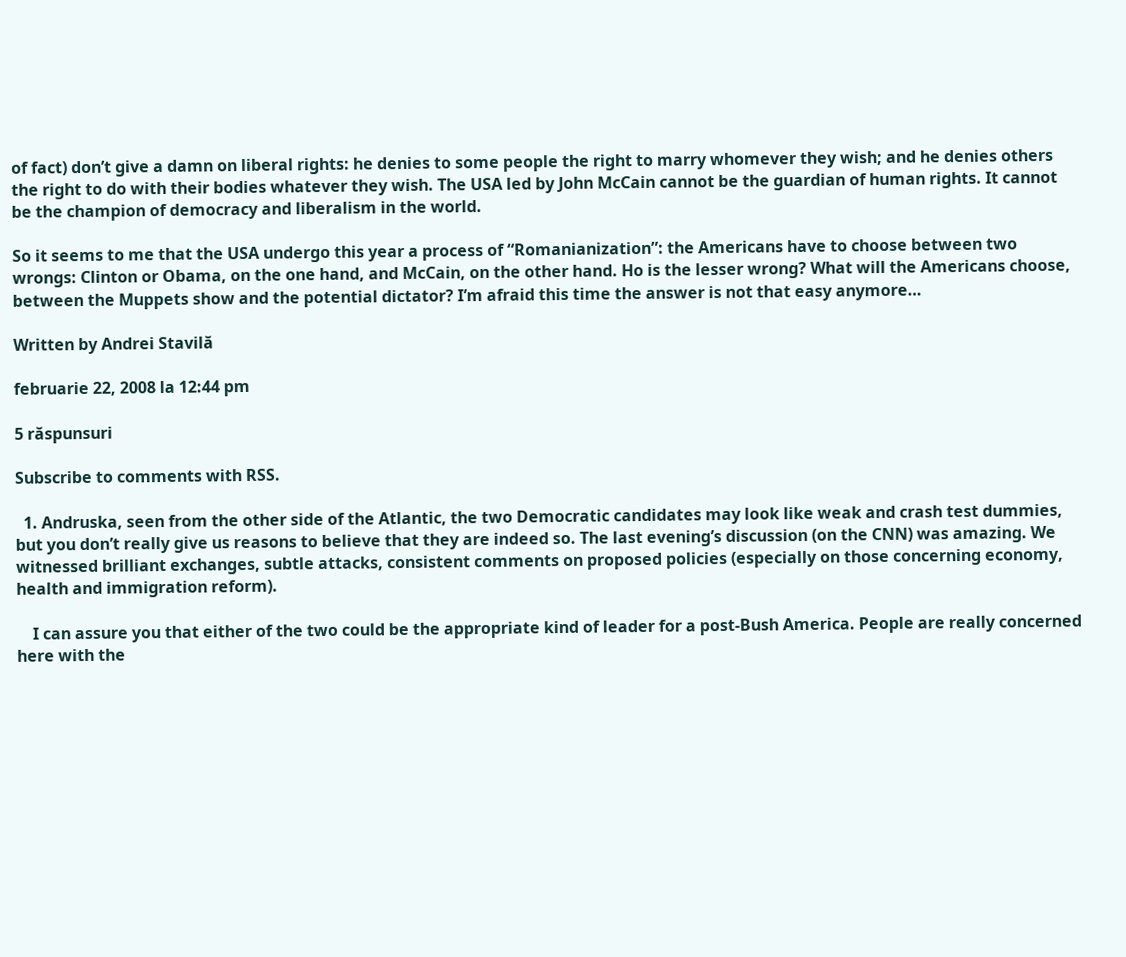of fact) don’t give a damn on liberal rights: he denies to some people the right to marry whomever they wish; and he denies others the right to do with their bodies whatever they wish. The USA led by John McCain cannot be the guardian of human rights. It cannot be the champion of democracy and liberalism in the world.

So it seems to me that the USA undergo this year a process of “Romanianization”: the Americans have to choose between two wrongs: Clinton or Obama, on the one hand, and McCain, on the other hand. Ho is the lesser wrong? What will the Americans choose, between the Muppets show and the potential dictator? I’m afraid this time the answer is not that easy anymore…

Written by Andrei Stavilă

februarie 22, 2008 la 12:44 pm

5 răspunsuri

Subscribe to comments with RSS.

  1. Andruska, seen from the other side of the Atlantic, the two Democratic candidates may look like weak and crash test dummies, but you don’t really give us reasons to believe that they are indeed so. The last evening’s discussion (on the CNN) was amazing. We witnessed brilliant exchanges, subtle attacks, consistent comments on proposed policies (especially on those concerning economy, health and immigration reform).

    I can assure you that either of the two could be the appropriate kind of leader for a post-Bush America. People are really concerned here with the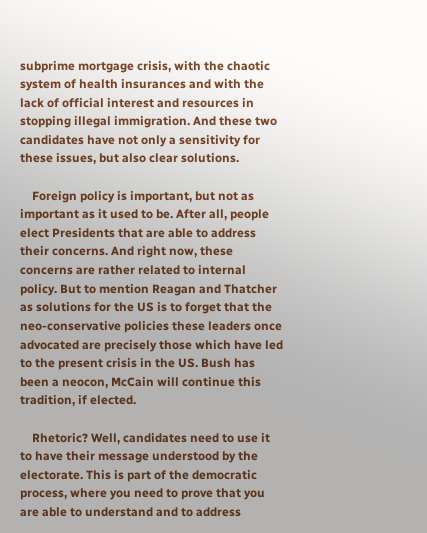subprime mortgage crisis, with the chaotic system of health insurances and with the lack of official interest and resources in stopping illegal immigration. And these two candidates have not only a sensitivity for these issues, but also clear solutions.

    Foreign policy is important, but not as important as it used to be. After all, people elect Presidents that are able to address their concerns. And right now, these concerns are rather related to internal policy. But to mention Reagan and Thatcher as solutions for the US is to forget that the neo-conservative policies these leaders once advocated are precisely those which have led to the present crisis in the US. Bush has been a neocon, McCain will continue this tradition, if elected.

    Rhetoric? Well, candidates need to use it to have their message understood by the electorate. This is part of the democratic process, where you need to prove that you are able to understand and to address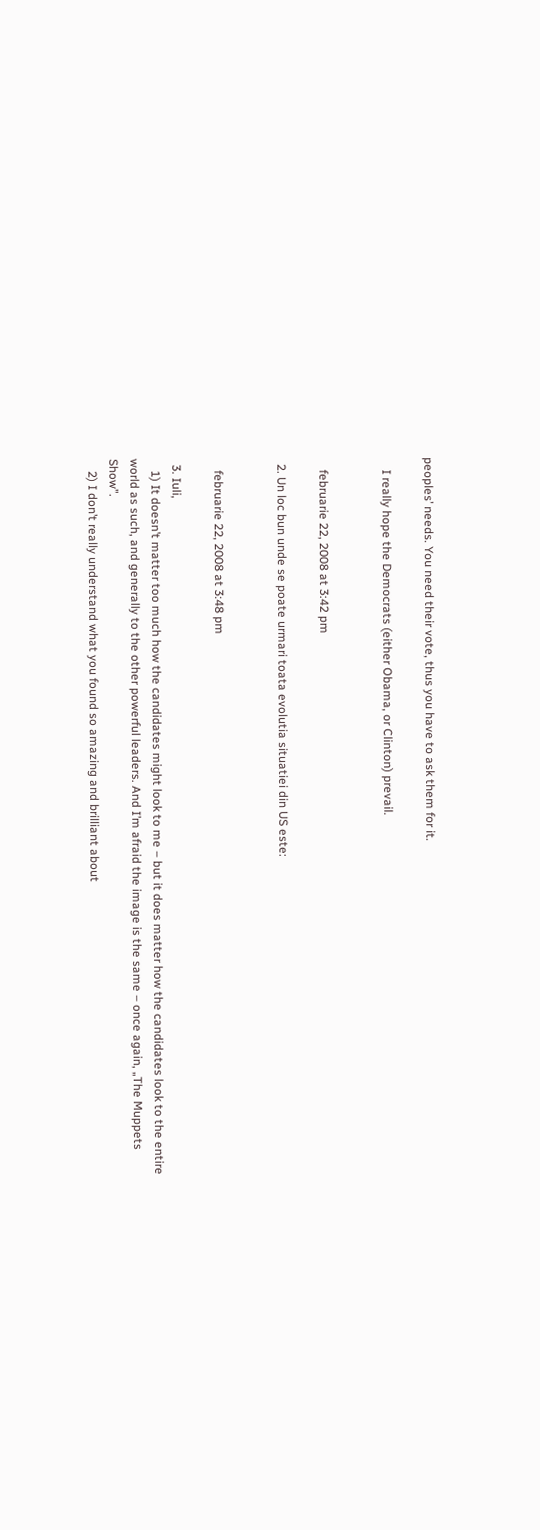peoples’ needs. You need their vote, thus you have to ask them for it.

    I really hope the Democrats (either Obama, or Clinton) prevail.


    februarie 22, 2008 at 3:42 pm

  2. Un loc bun unde se poate urmari toata evolutia situatiei din US este:


    februarie 22, 2008 at 3:48 pm

  3. Iuli,
    1) It doesn’t matter too much how the candidates might look to me – but it does matter how the candidates look to the entire world as such, and generally to the other powerful leaders. And I’m afraid the image is the same – once again, „The Muppets Show”.
    2) I don’t really understand what you found so amazing and brilliant about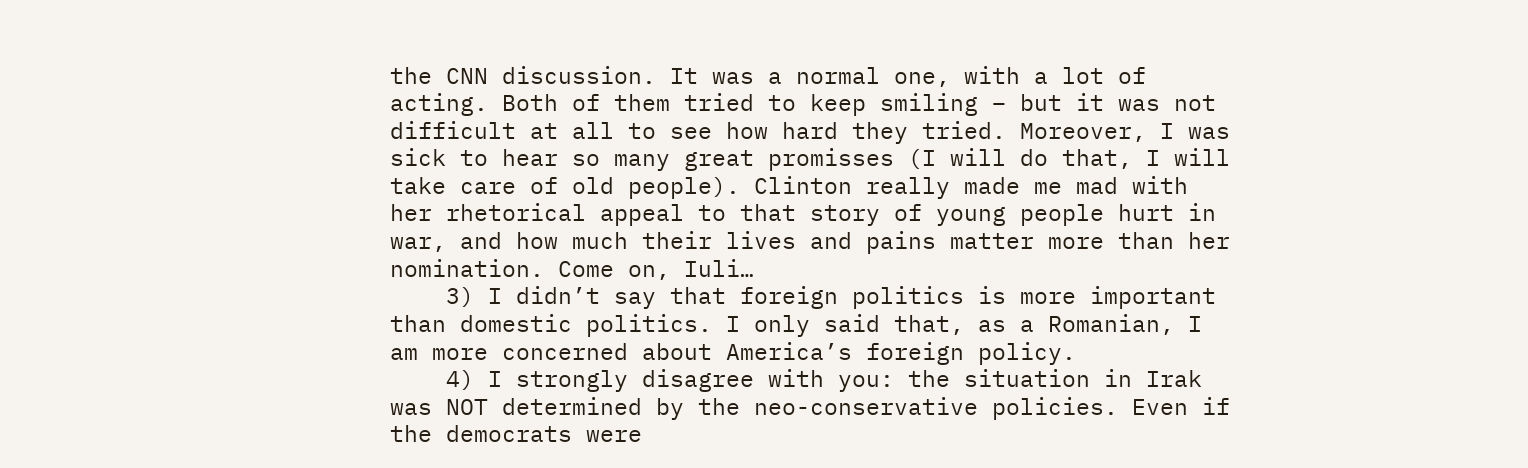the CNN discussion. It was a normal one, with a lot of acting. Both of them tried to keep smiling – but it was not difficult at all to see how hard they tried. Moreover, I was sick to hear so many great promisses (I will do that, I will take care of old people). Clinton really made me mad with her rhetorical appeal to that story of young people hurt in war, and how much their lives and pains matter more than her nomination. Come on, Iuli…
    3) I didn’t say that foreign politics is more important than domestic politics. I only said that, as a Romanian, I am more concerned about America’s foreign policy.
    4) I strongly disagree with you: the situation in Irak was NOT determined by the neo-conservative policies. Even if the democrats were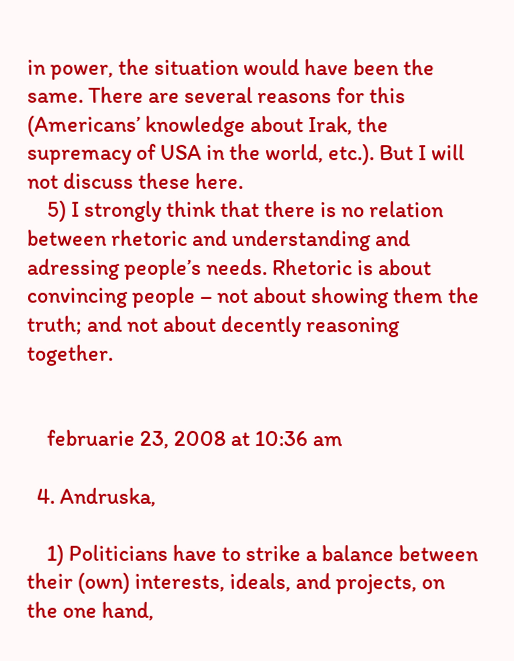in power, the situation would have been the same. There are several reasons for this (Americans’ knowledge about Irak, the supremacy of USA in the world, etc.). But I will not discuss these here.
    5) I strongly think that there is no relation between rhetoric and understanding and adressing people’s needs. Rhetoric is about convincing people – not about showing them the truth; and not about decently reasoning together.


    februarie 23, 2008 at 10:36 am

  4. Andruska,

    1) Politicians have to strike a balance between their (own) interests, ideals, and projects, on the one hand,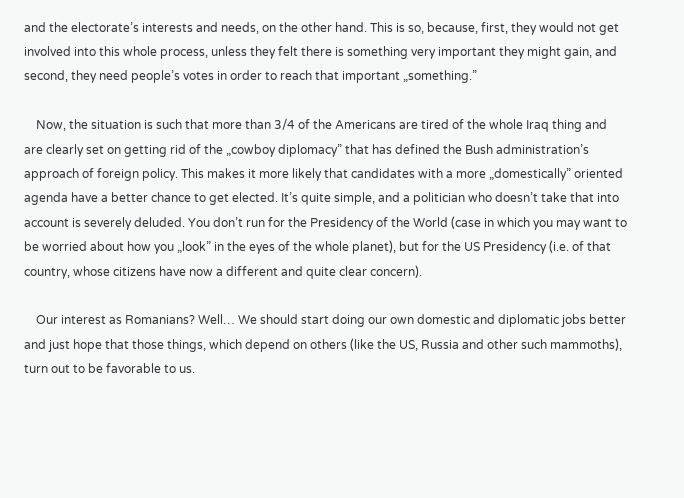and the electorate’s interests and needs, on the other hand. This is so, because, first, they would not get involved into this whole process, unless they felt there is something very important they might gain, and second, they need people’s votes in order to reach that important „something.”

    Now, the situation is such that more than 3/4 of the Americans are tired of the whole Iraq thing and are clearly set on getting rid of the „cowboy diplomacy” that has defined the Bush administration’s approach of foreign policy. This makes it more likely that candidates with a more „domestically” oriented agenda have a better chance to get elected. It’s quite simple, and a politician who doesn’t take that into account is severely deluded. You don’t run for the Presidency of the World (case in which you may want to be worried about how you „look” in the eyes of the whole planet), but for the US Presidency (i.e. of that country, whose citizens have now a different and quite clear concern).

    Our interest as Romanians? Well… We should start doing our own domestic and diplomatic jobs better and just hope that those things, which depend on others (like the US, Russia and other such mammoths), turn out to be favorable to us.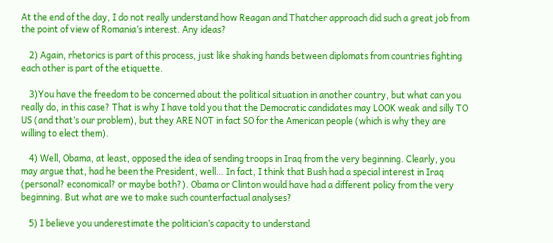At the end of the day, I do not really understand how Reagan and Thatcher approach did such a great job from the point of view of Romania’s interest. Any ideas?

    2) Again, rhetorics is part of this process, just like shaking hands between diplomats from countries fighting each other is part of the etiquette.

    3)You have the freedom to be concerned about the political situation in another country, but what can you really do, in this case? That is why I have told you that the Democratic candidates may LOOK weak and silly TO US (and that’s our problem), but they ARE NOT in fact SO for the American people (which is why they are willing to elect them).

    4) Well, Obama, at least, opposed the idea of sending troops in Iraq from the very beginning. Clearly, you may argue that, had he been the President, well… In fact, I think that Bush had a special interest in Iraq (personal? economical? or maybe both?). Obama or Clinton would have had a different policy from the very beginning. But what are we to make such counterfactual analyses?

    5) I believe you underestimate the politician’s capacity to understand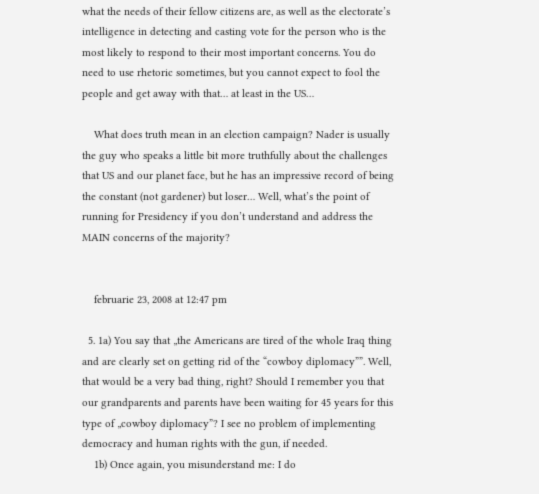what the needs of their fellow citizens are, as well as the electorate’s intelligence in detecting and casting vote for the person who is the most likely to respond to their most important concerns. You do need to use rhetoric sometimes, but you cannot expect to fool the people and get away with that… at least in the US…

    What does truth mean in an election campaign? Nader is usually the guy who speaks a little bit more truthfully about the challenges that US and our planet face, but he has an impressive record of being the constant (not gardener) but loser… Well, what’s the point of running for Presidency if you don’t understand and address the MAIN concerns of the majority?


    februarie 23, 2008 at 12:47 pm

  5. 1a) You say that „the Americans are tired of the whole Iraq thing and are clearly set on getting rid of the “cowboy diplomacy””. Well, that would be a very bad thing, right? Should I remember you that our grandparents and parents have been waiting for 45 years for this type of „cowboy diplomacy”? I see no problem of implementing democracy and human rights with the gun, if needed.
    1b) Once again, you misunderstand me: I do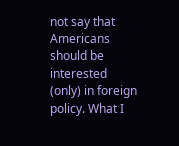not say that Americans should be interested (only) in foreign policy. What I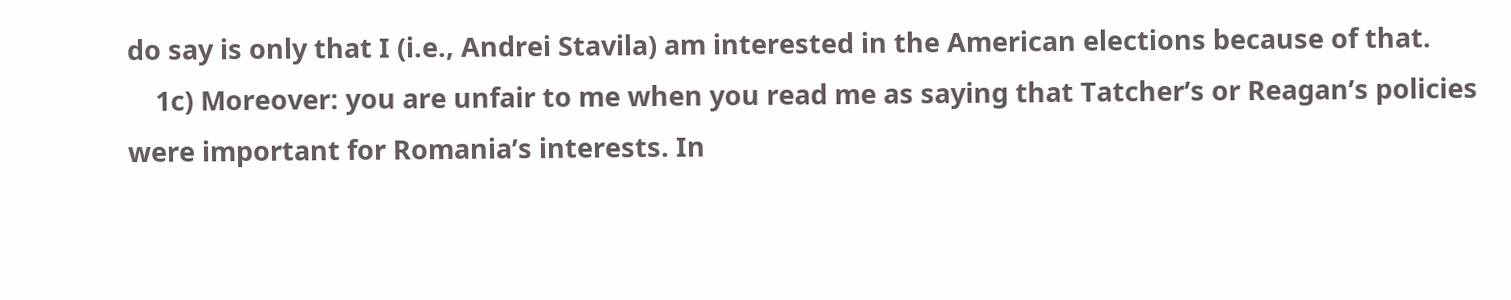do say is only that I (i.e., Andrei Stavila) am interested in the American elections because of that.
    1c) Moreover: you are unfair to me when you read me as saying that Tatcher’s or Reagan’s policies were important for Romania’s interests. In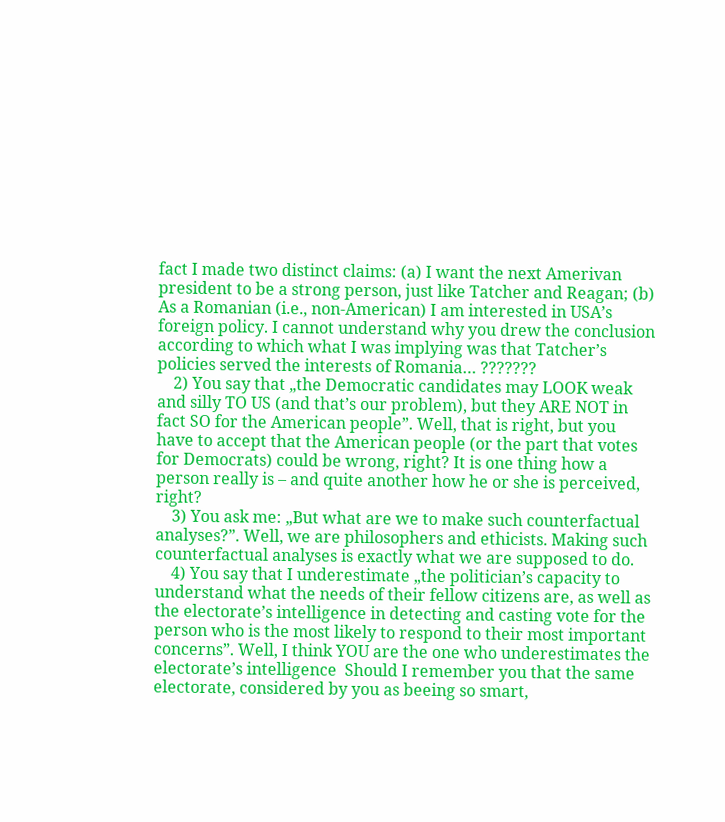fact I made two distinct claims: (a) I want the next Amerivan president to be a strong person, just like Tatcher and Reagan; (b) As a Romanian (i.e., non-American) I am interested in USA’s foreign policy. I cannot understand why you drew the conclusion according to which what I was implying was that Tatcher’s policies served the interests of Romania… ???????
    2) You say that „the Democratic candidates may LOOK weak and silly TO US (and that’s our problem), but they ARE NOT in fact SO for the American people”. Well, that is right, but you have to accept that the American people (or the part that votes for Democrats) could be wrong, right? It is one thing how a person really is – and quite another how he or she is perceived, right?
    3) You ask me: „But what are we to make such counterfactual analyses?”. Well, we are philosophers and ethicists. Making such counterfactual analyses is exactly what we are supposed to do.
    4) You say that I underestimate „the politician’s capacity to understand what the needs of their fellow citizens are, as well as the electorate’s intelligence in detecting and casting vote for the person who is the most likely to respond to their most important concerns”. Well, I think YOU are the one who underestimates the electorate’s intelligence  Should I remember you that the same electorate, considered by you as beeing so smart,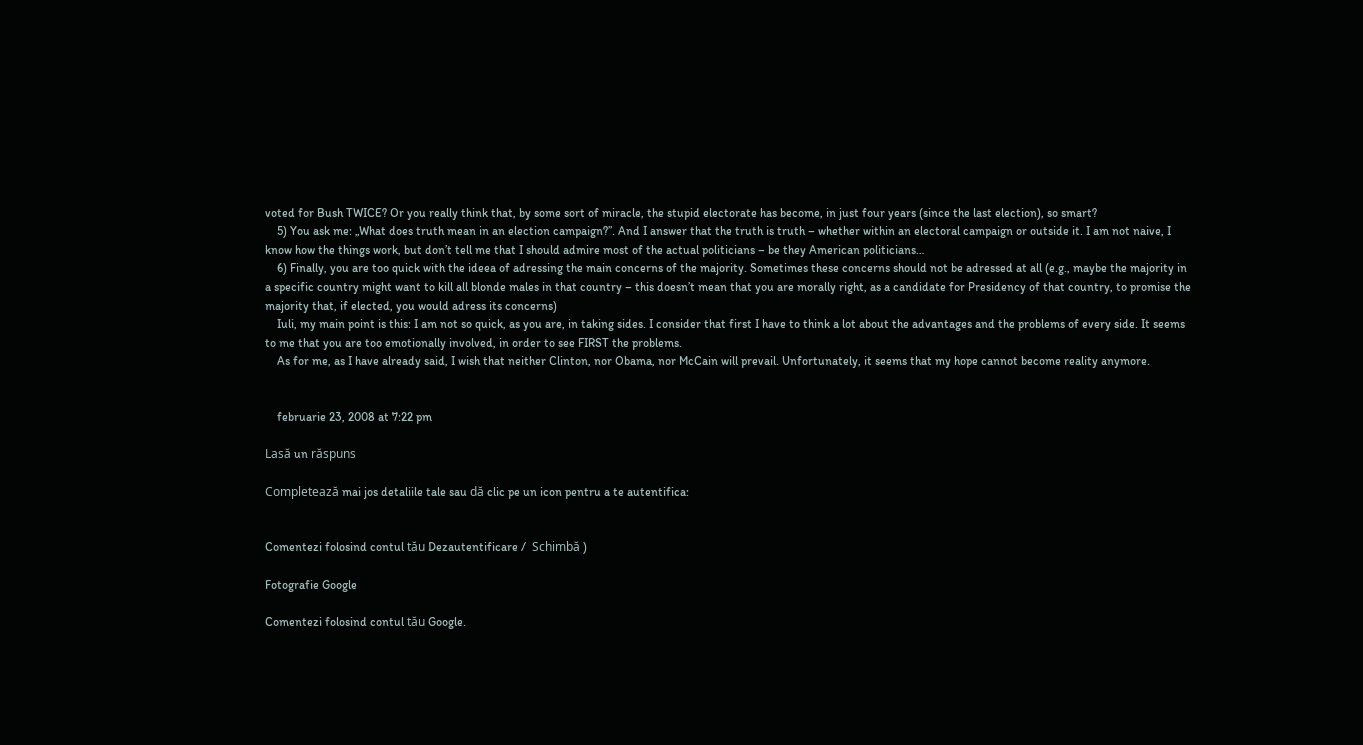voted for Bush TWICE? Or you really think that, by some sort of miracle, the stupid electorate has become, in just four years (since the last election), so smart?
    5) You ask me: „What does truth mean in an election campaign?”. And I answer that the truth is truth – whether within an electoral campaign or outside it. I am not naive, I know how the things work, but don’t tell me that I should admire most of the actual politicians – be they American politicians…
    6) Finally, you are too quick with the ideea of adressing the main concerns of the majority. Sometimes these concerns should not be adressed at all (e.g., maybe the majority in a specific country might want to kill all blonde males in that country – this doesn’t mean that you are morally right, as a candidate for Presidency of that country, to promise the majority that, if elected, you would adress its concerns)
    Iuli, my main point is this: I am not so quick, as you are, in taking sides. I consider that first I have to think a lot about the advantages and the problems of every side. It seems to me that you are too emotionally involved, in order to see FIRST the problems.
    As for me, as I have already said, I wish that neither Clinton, nor Obama, nor McCain will prevail. Unfortunately, it seems that my hope cannot become reality anymore.


    februarie 23, 2008 at 7:22 pm

Lasă un răspuns

Completează mai jos detaliile tale sau dă clic pe un icon pentru a te autentifica:


Comentezi folosind contul tău Dezautentificare /  Schimbă )

Fotografie Google

Comentezi folosind contul tău Google.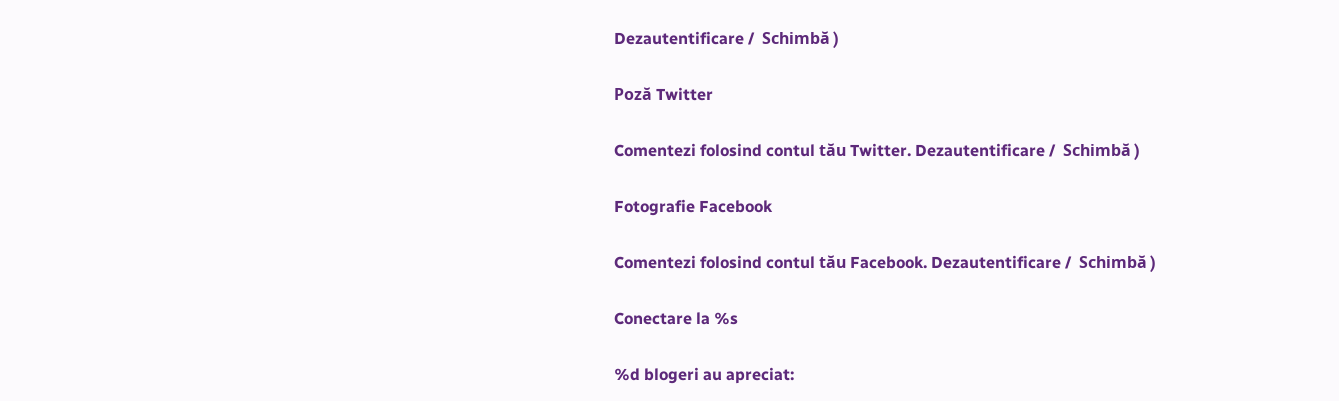Dezautentificare /  Schimbă )

Poză Twitter

Comentezi folosind contul tău Twitter. Dezautentificare /  Schimbă )

Fotografie Facebook

Comentezi folosind contul tău Facebook. Dezautentificare /  Schimbă )

Conectare la %s

%d blogeri au apreciat: